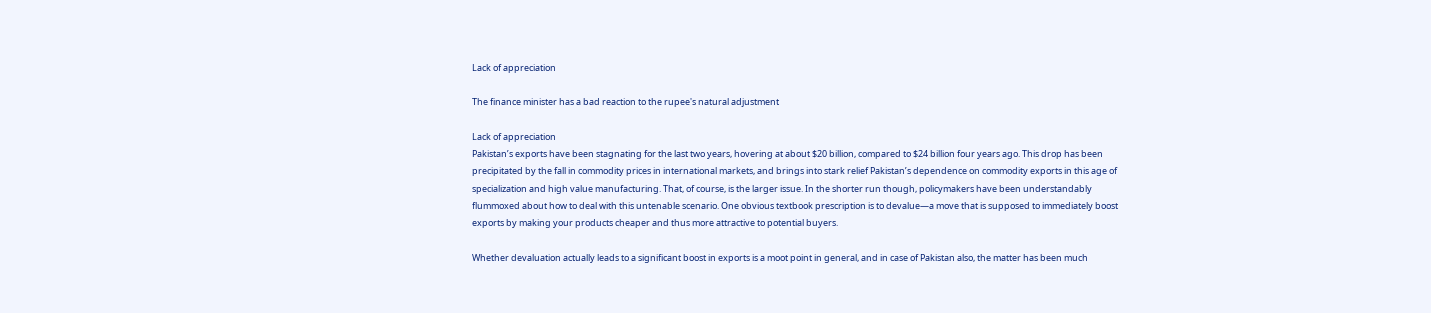Lack of appreciation

The finance minister has a bad reaction to the rupee's natural adjustment

Lack of appreciation
Pakistan’s exports have been stagnating for the last two years, hovering at about $20 billion, compared to $24 billion four years ago. This drop has been precipitated by the fall in commodity prices in international markets, and brings into stark relief Pakistan’s dependence on commodity exports in this age of specialization and high value manufacturing. That, of course, is the larger issue. In the shorter run though, policymakers have been understandably flummoxed about how to deal with this untenable scenario. One obvious textbook prescription is to devalue—a move that is supposed to immediately boost exports by making your products cheaper and thus more attractive to potential buyers.

Whether devaluation actually leads to a significant boost in exports is a moot point in general, and in case of Pakistan also, the matter has been much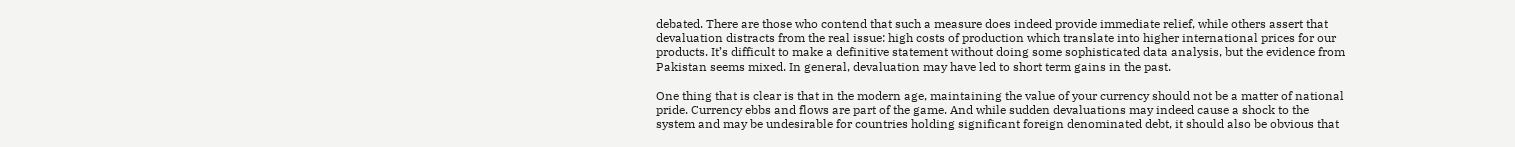debated. There are those who contend that such a measure does indeed provide immediate relief, while others assert that devaluation distracts from the real issue: high costs of production which translate into higher international prices for our products. It’s difficult to make a definitive statement without doing some sophisticated data analysis, but the evidence from Pakistan seems mixed. In general, devaluation may have led to short term gains in the past.

One thing that is clear is that in the modern age, maintaining the value of your currency should not be a matter of national pride. Currency ebbs and flows are part of the game. And while sudden devaluations may indeed cause a shock to the system and may be undesirable for countries holding significant foreign denominated debt, it should also be obvious that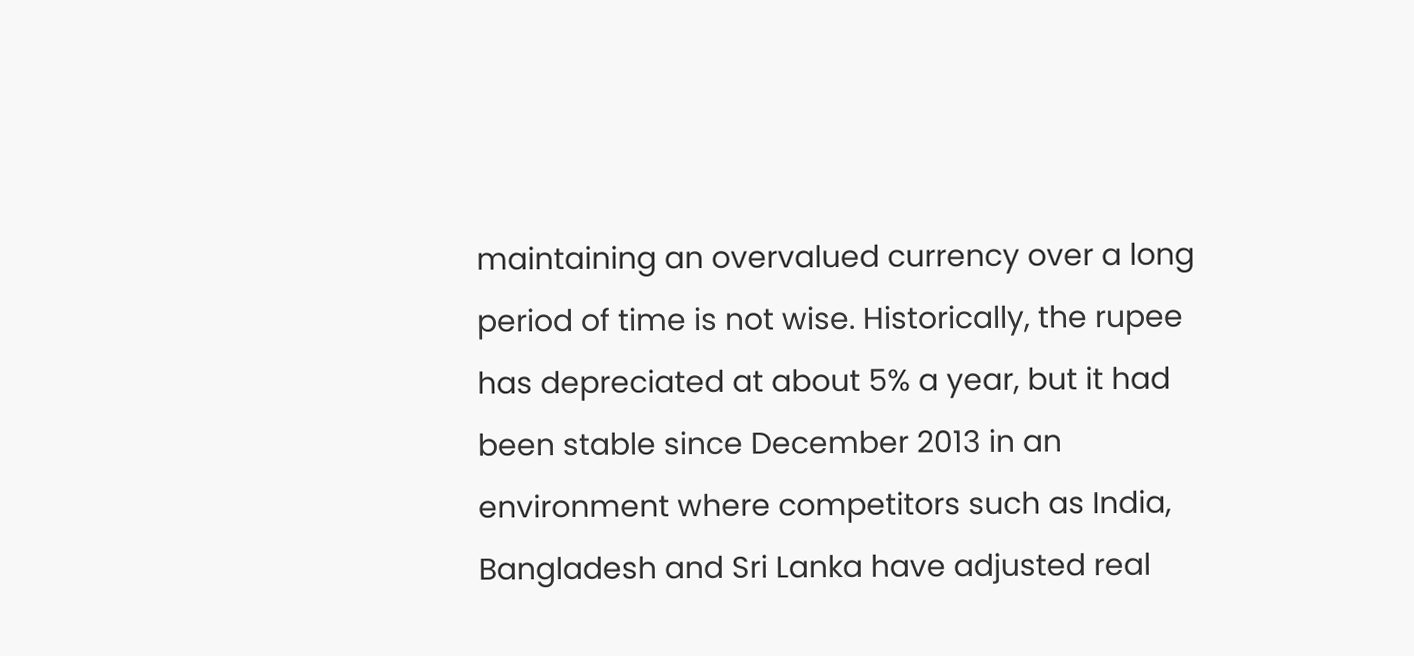maintaining an overvalued currency over a long period of time is not wise. Historically, the rupee has depreciated at about 5% a year, but it had been stable since December 2013 in an environment where competitors such as India, Bangladesh and Sri Lanka have adjusted real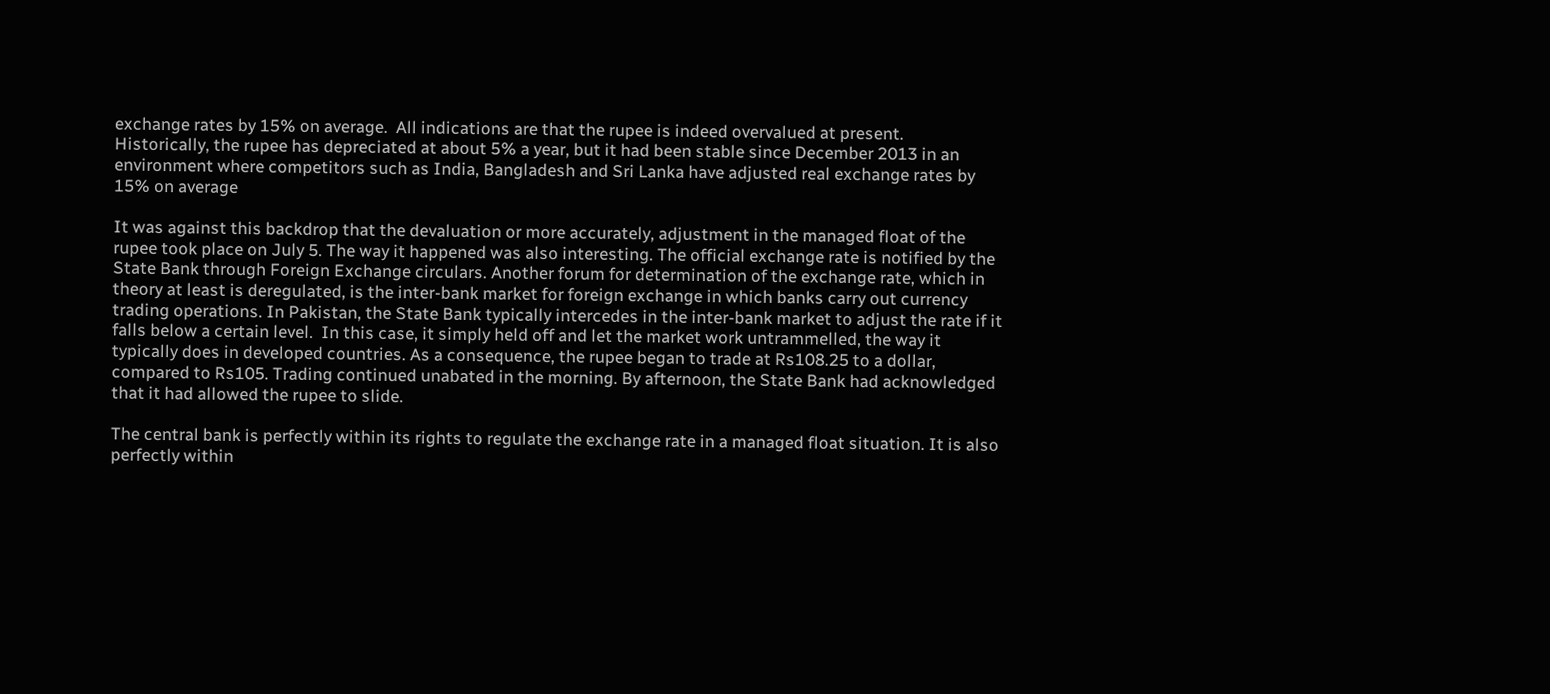exchange rates by 15% on average.  All indications are that the rupee is indeed overvalued at present.
Historically, the rupee has depreciated at about 5% a year, but it had been stable since December 2013 in an environment where competitors such as India, Bangladesh and Sri Lanka have adjusted real exchange rates by 15% on average

It was against this backdrop that the devaluation or more accurately, adjustment in the managed float of the rupee took place on July 5. The way it happened was also interesting. The official exchange rate is notified by the State Bank through Foreign Exchange circulars. Another forum for determination of the exchange rate, which in theory at least is deregulated, is the inter-bank market for foreign exchange in which banks carry out currency trading operations. In Pakistan, the State Bank typically intercedes in the inter-bank market to adjust the rate if it falls below a certain level.  In this case, it simply held off and let the market work untrammelled, the way it typically does in developed countries. As a consequence, the rupee began to trade at Rs108.25 to a dollar, compared to Rs105. Trading continued unabated in the morning. By afternoon, the State Bank had acknowledged that it had allowed the rupee to slide.

The central bank is perfectly within its rights to regulate the exchange rate in a managed float situation. It is also perfectly within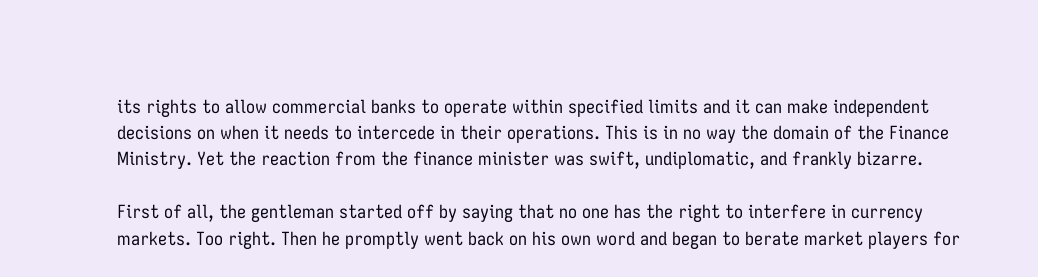its rights to allow commercial banks to operate within specified limits and it can make independent decisions on when it needs to intercede in their operations. This is in no way the domain of the Finance Ministry. Yet the reaction from the finance minister was swift, undiplomatic, and frankly bizarre.

First of all, the gentleman started off by saying that no one has the right to interfere in currency markets. Too right. Then he promptly went back on his own word and began to berate market players for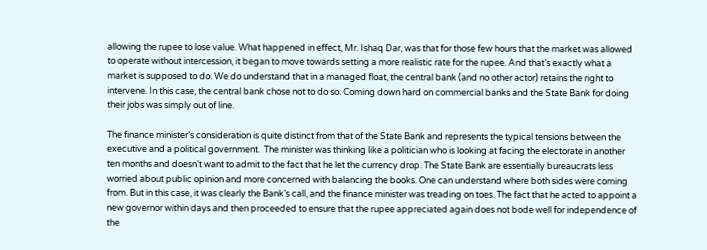allowing the rupee to lose value. What happened in effect, Mr. Ishaq Dar, was that for those few hours that the market was allowed to operate without intercession, it began to move towards setting a more realistic rate for the rupee. And that’s exactly what a market is supposed to do. We do understand that in a managed float, the central bank (and no other actor) retains the right to intervene. In this case, the central bank chose not to do so. Coming down hard on commercial banks and the State Bank for doing their jobs was simply out of line.

The finance minister’s consideration is quite distinct from that of the State Bank and represents the typical tensions between the executive and a political government.  The minister was thinking like a politician who is looking at facing the electorate in another ten months and doesn’t want to admit to the fact that he let the currency drop. The State Bank are essentially bureaucrats less worried about public opinion and more concerned with balancing the books. One can understand where both sides were coming from. But in this case, it was clearly the Bank’s call, and the finance minister was treading on toes. The fact that he acted to appoint a new governor within days and then proceeded to ensure that the rupee appreciated again does not bode well for independence of the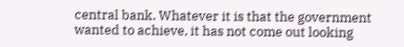central bank. Whatever it is that the government wanted to achieve, it has not come out looking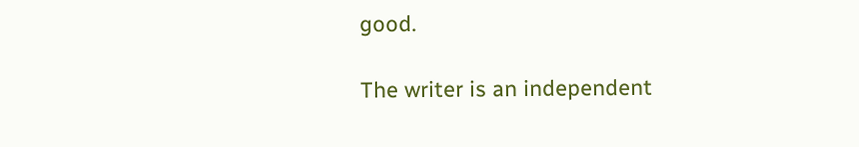good.

The writer is an independent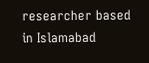researcher based in Islamabad